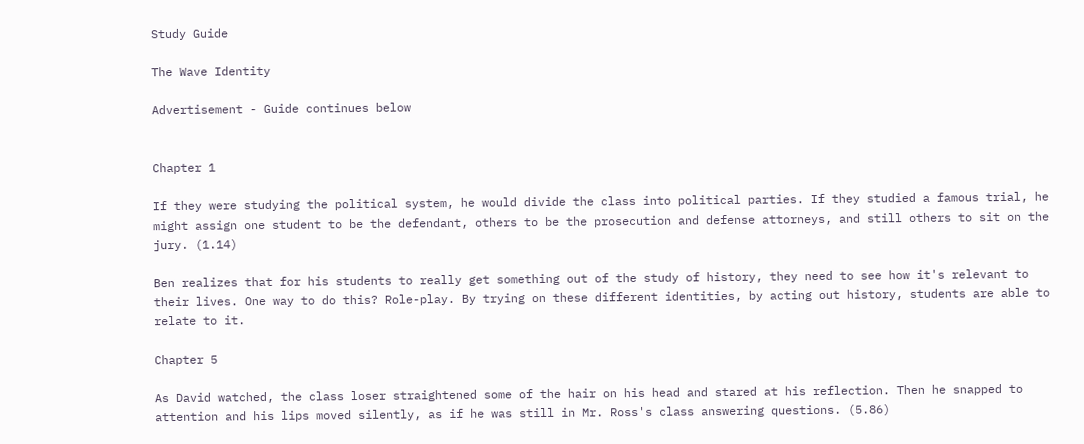Study Guide

The Wave Identity

Advertisement - Guide continues below


Chapter 1

If they were studying the political system, he would divide the class into political parties. If they studied a famous trial, he might assign one student to be the defendant, others to be the prosecution and defense attorneys, and still others to sit on the jury. (1.14)

Ben realizes that for his students to really get something out of the study of history, they need to see how it's relevant to their lives. One way to do this? Role-play. By trying on these different identities, by acting out history, students are able to relate to it.

Chapter 5

As David watched, the class loser straightened some of the hair on his head and stared at his reflection. Then he snapped to attention and his lips moved silently, as if he was still in Mr. Ross's class answering questions. (5.86)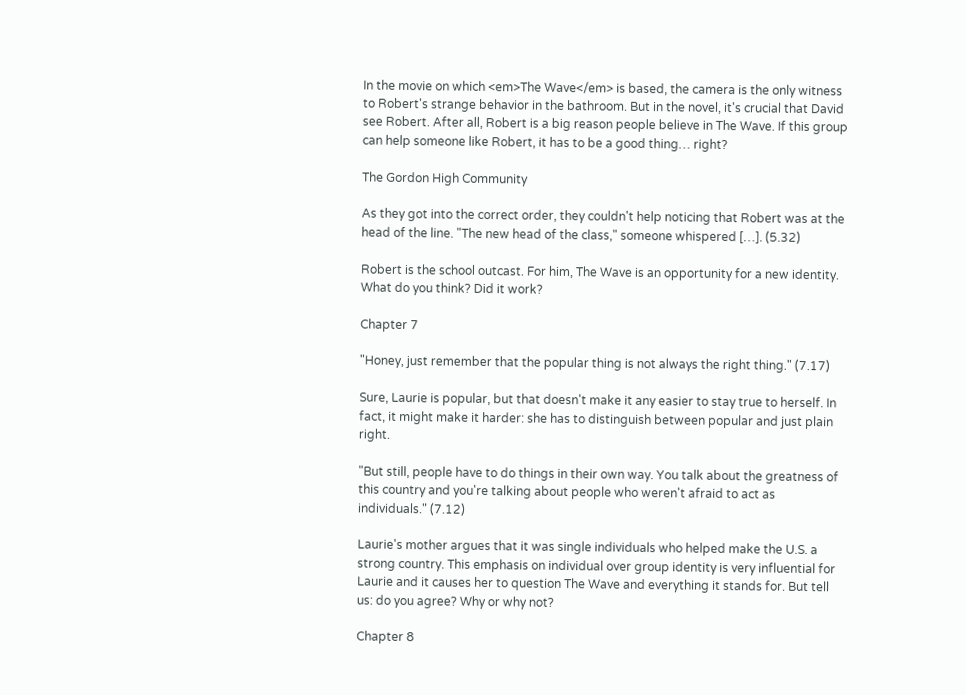In the movie on which <em>The Wave</em> is based, the camera is the only witness to Robert's strange behavior in the bathroom. But in the novel, it's crucial that David see Robert. After all, Robert is a big reason people believe in The Wave. If this group can help someone like Robert, it has to be a good thing… right?

The Gordon High Community

As they got into the correct order, they couldn't help noticing that Robert was at the head of the line. "The new head of the class," someone whispered […]. (5.32)

Robert is the school outcast. For him, The Wave is an opportunity for a new identity. What do you think? Did it work?

Chapter 7

"Honey, just remember that the popular thing is not always the right thing." (7.17)

Sure, Laurie is popular, but that doesn't make it any easier to stay true to herself. In fact, it might make it harder: she has to distinguish between popular and just plain right.

"But still, people have to do things in their own way. You talk about the greatness of this country and you're talking about people who weren't afraid to act as individuals." (7.12)

Laurie's mother argues that it was single individuals who helped make the U.S. a strong country. This emphasis on individual over group identity is very influential for Laurie and it causes her to question The Wave and everything it stands for. But tell us: do you agree? Why or why not?

Chapter 8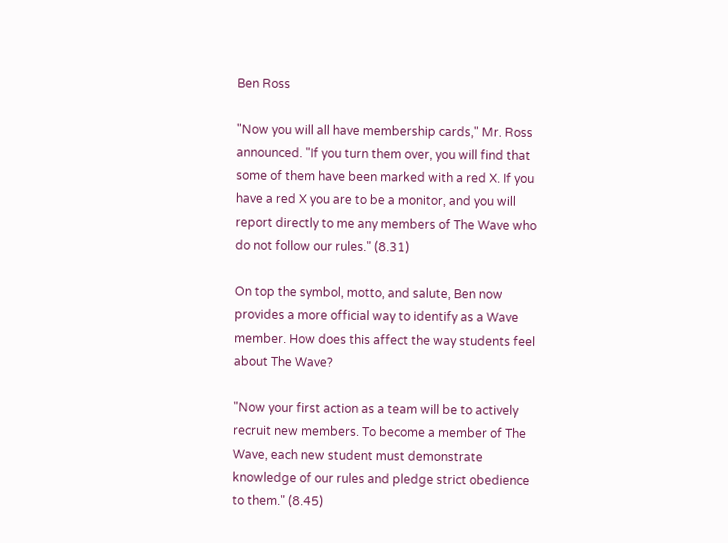Ben Ross

"Now you will all have membership cards," Mr. Ross announced. "If you turn them over, you will find that some of them have been marked with a red X. If you have a red X you are to be a monitor, and you will report directly to me any members of The Wave who do not follow our rules." (8.31)

On top the symbol, motto, and salute, Ben now provides a more official way to identify as a Wave member. How does this affect the way students feel about The Wave?

"Now your first action as a team will be to actively recruit new members. To become a member of The Wave, each new student must demonstrate knowledge of our rules and pledge strict obedience to them." (8.45)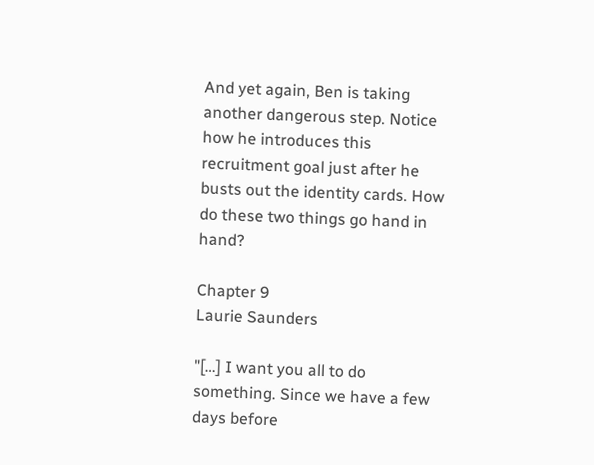And yet again, Ben is taking another dangerous step. Notice how he introduces this recruitment goal just after he busts out the identity cards. How do these two things go hand in hand?

Chapter 9
Laurie Saunders

"[…] I want you all to do something. Since we have a few days before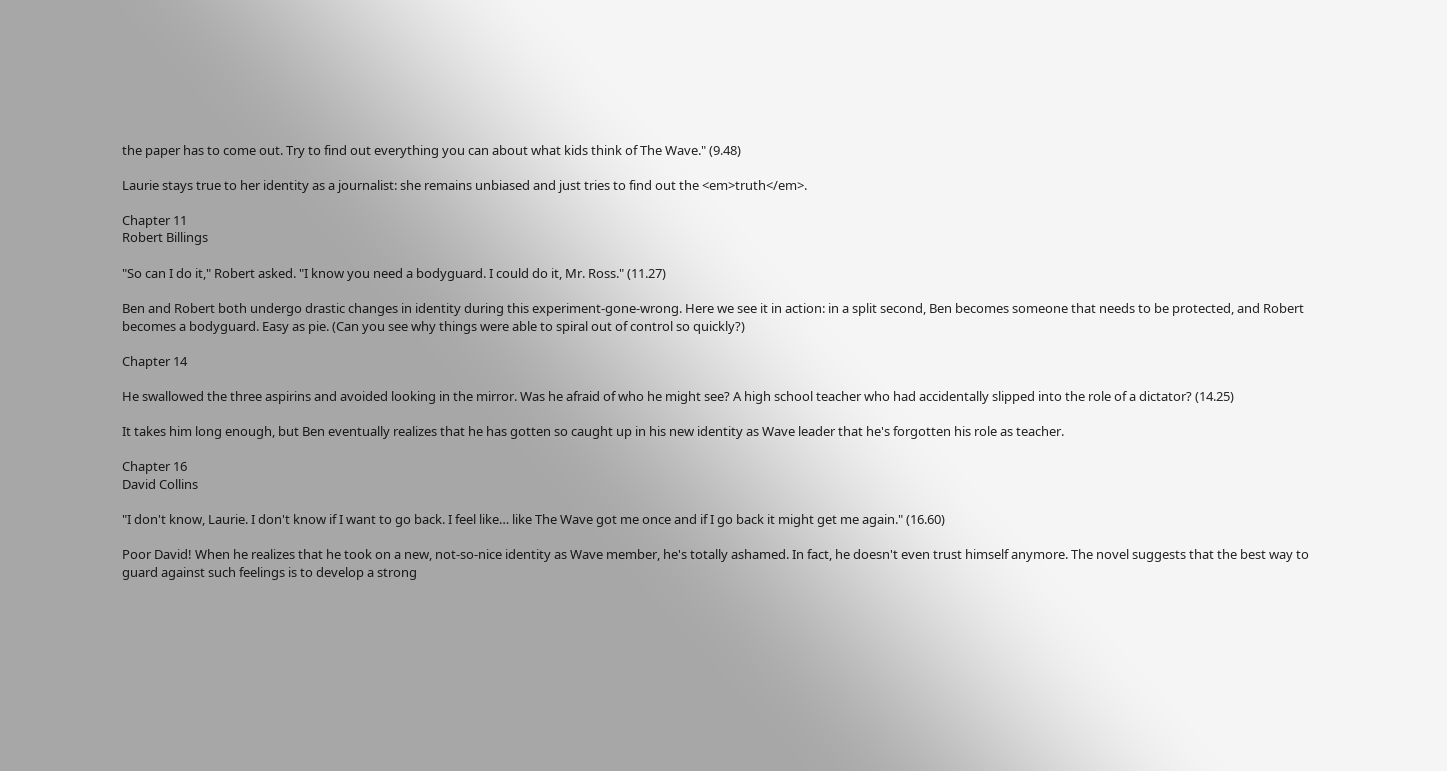the paper has to come out. Try to find out everything you can about what kids think of The Wave." (9.48)

Laurie stays true to her identity as a journalist: she remains unbiased and just tries to find out the <em>truth</em>.

Chapter 11
Robert Billings

"So can I do it," Robert asked. "I know you need a bodyguard. I could do it, Mr. Ross." (11.27)

Ben and Robert both undergo drastic changes in identity during this experiment-gone-wrong. Here we see it in action: in a split second, Ben becomes someone that needs to be protected, and Robert becomes a bodyguard. Easy as pie. (Can you see why things were able to spiral out of control so quickly?)

Chapter 14

He swallowed the three aspirins and avoided looking in the mirror. Was he afraid of who he might see? A high school teacher who had accidentally slipped into the role of a dictator? (14.25)

It takes him long enough, but Ben eventually realizes that he has gotten so caught up in his new identity as Wave leader that he's forgotten his role as teacher.

Chapter 16
David Collins

"I don't know, Laurie. I don't know if I want to go back. I feel like… like The Wave got me once and if I go back it might get me again." (16.60)

Poor David! When he realizes that he took on a new, not-so-nice identity as Wave member, he's totally ashamed. In fact, he doesn't even trust himself anymore. The novel suggests that the best way to guard against such feelings is to develop a strong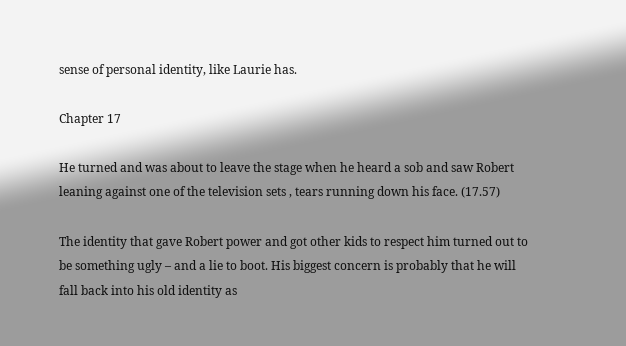sense of personal identity, like Laurie has.

Chapter 17

He turned and was about to leave the stage when he heard a sob and saw Robert leaning against one of the television sets , tears running down his face. (17.57)

The identity that gave Robert power and got other kids to respect him turned out to be something ugly – and a lie to boot. His biggest concern is probably that he will fall back into his old identity as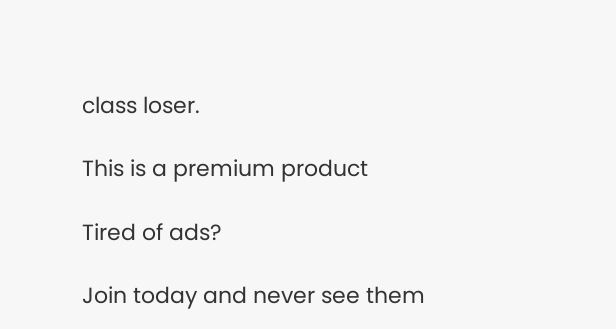class loser.

This is a premium product

Tired of ads?

Join today and never see them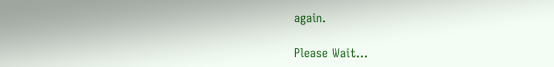again.

Please Wait...